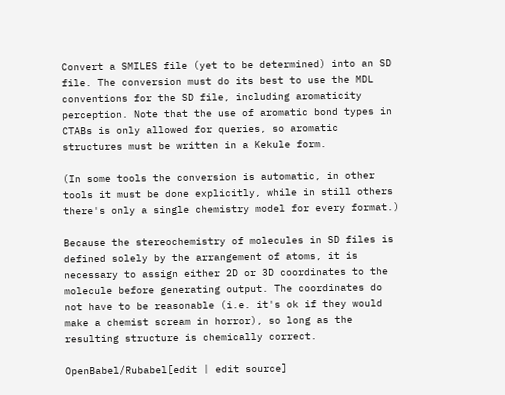Convert a SMILES file (yet to be determined) into an SD file. The conversion must do its best to use the MDL conventions for the SD file, including aromaticity perception. Note that the use of aromatic bond types in CTABs is only allowed for queries, so aromatic structures must be written in a Kekule form.

(In some tools the conversion is automatic, in other tools it must be done explicitly, while in still others there's only a single chemistry model for every format.)

Because the stereochemistry of molecules in SD files is defined solely by the arrangement of atoms, it is necessary to assign either 2D or 3D coordinates to the molecule before generating output. The coordinates do not have to be reasonable (i.e. it's ok if they would make a chemist scream in horror), so long as the resulting structure is chemically correct.

OpenBabel/Rubabel[edit | edit source]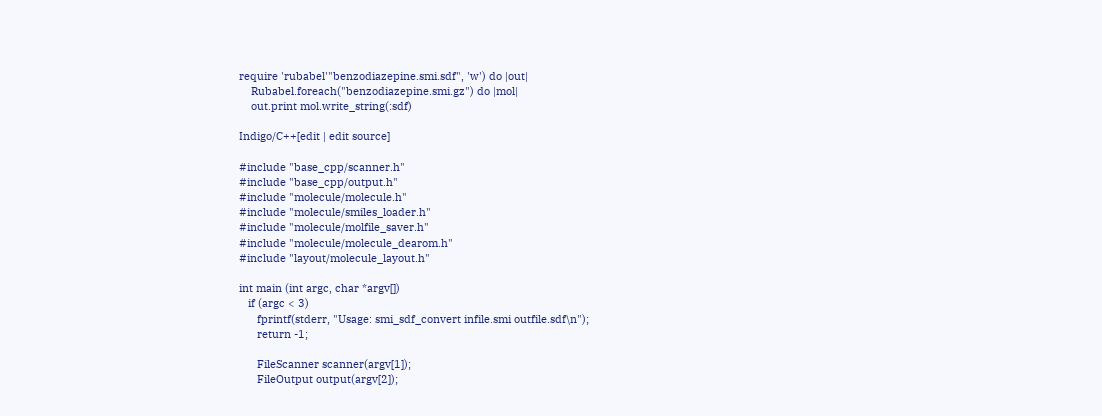require 'rubabel'"benzodiazepine.smi.sdf", 'w') do |out|
    Rubabel.foreach("benzodiazepine.smi.gz") do |mol|
    out.print mol.write_string(:sdf)

Indigo/C++[edit | edit source]

#include "base_cpp/scanner.h"
#include "base_cpp/output.h"
#include "molecule/molecule.h"
#include "molecule/smiles_loader.h"
#include "molecule/molfile_saver.h"
#include "molecule/molecule_dearom.h"
#include "layout/molecule_layout.h"

int main (int argc, char *argv[])
   if (argc < 3)
      fprintf(stderr, "Usage: smi_sdf_convert infile.smi outfile.sdf\n");
      return -1;

      FileScanner scanner(argv[1]);
      FileOutput output(argv[2]);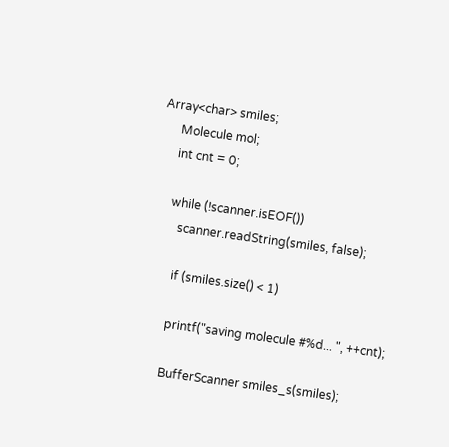Array<char> smiles;
      Molecule mol;
      int cnt = 0;

      while (!scanner.isEOF())
         scanner.readString(smiles, false);

         if (smiles.size() < 1)

         printf("saving molecule #%d... ", ++cnt);

         BufferScanner smiles_s(smiles);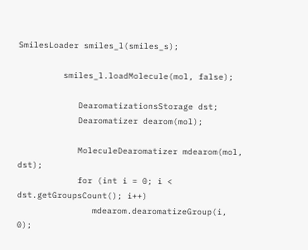SmilesLoader smiles_l(smiles_s);

         smiles_l.loadMolecule(mol, false);

            DearomatizationsStorage dst;
            Dearomatizer dearom(mol);

            MoleculeDearomatizer mdearom(mol, dst);
            for (int i = 0; i < dst.getGroupsCount(); i++)
               mdearom.dearomatizeGroup(i, 0);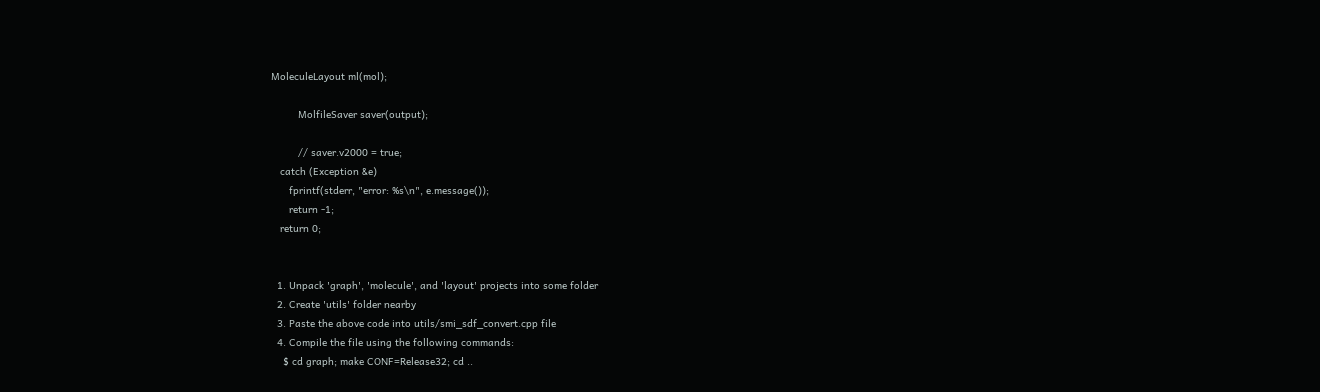MoleculeLayout ml(mol);

         MolfileSaver saver(output);

         // saver.v2000 = true;
   catch (Exception &e)
      fprintf(stderr, "error: %s\n", e.message());
      return -1;
   return 0;


  1. Unpack 'graph', 'molecule', and 'layout' projects into some folder
  2. Create 'utils' folder nearby
  3. Paste the above code into utils/smi_sdf_convert.cpp file
  4. Compile the file using the following commands:
    $ cd graph; make CONF=Release32; cd ..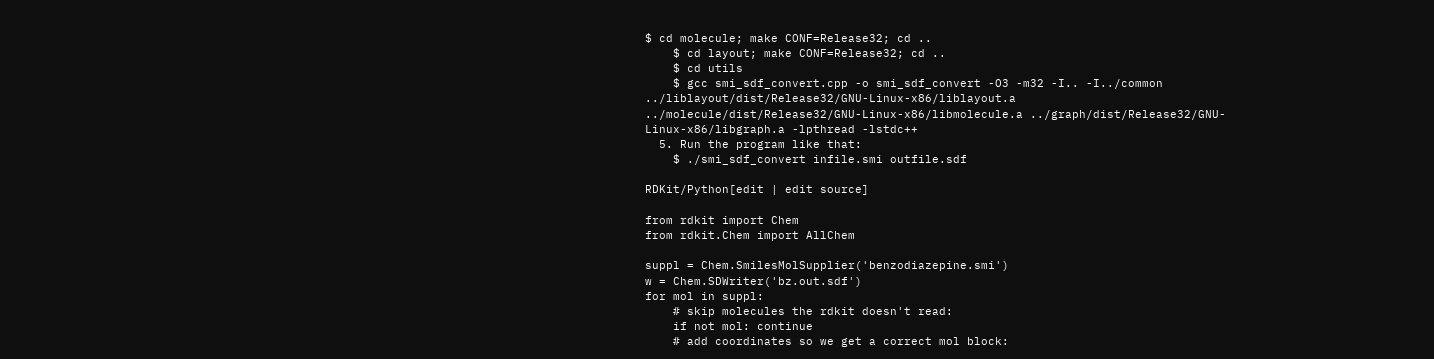$ cd molecule; make CONF=Release32; cd ..
    $ cd layout; make CONF=Release32; cd ..
    $ cd utils
    $ gcc smi_sdf_convert.cpp -o smi_sdf_convert -O3 -m32 -I.. -I../common ../liblayout/dist/Release32/GNU-Linux-x86/liblayout.a ../molecule/dist/Release32/GNU-Linux-x86/libmolecule.a ../graph/dist/Release32/GNU-Linux-x86/libgraph.a -lpthread -lstdc++
  5. Run the program like that:
    $ ./smi_sdf_convert infile.smi outfile.sdf

RDKit/Python[edit | edit source]

from rdkit import Chem
from rdkit.Chem import AllChem

suppl = Chem.SmilesMolSupplier('benzodiazepine.smi')
w = Chem.SDWriter('bz.out.sdf')
for mol in suppl:
    # skip molecules the rdkit doesn't read:
    if not mol: continue
    # add coordinates so we get a correct mol block: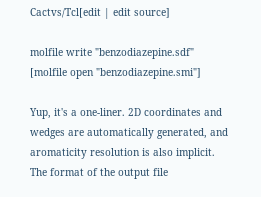Cactvs/Tcl[edit | edit source]

molfile write "benzodiazepine.sdf" [molfile open "benzodiazepine.smi"]

Yup, it's a one-liner. 2D coordinates and wedges are automatically generated, and aromaticity resolution is also implicit. The format of the output file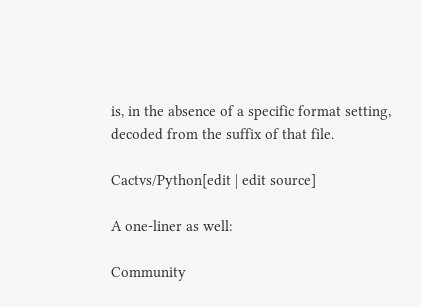is, in the absence of a specific format setting, decoded from the suffix of that file.

Cactvs/Python[edit | edit source]

A one-liner as well:

Community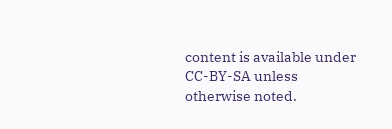content is available under CC-BY-SA unless otherwise noted.